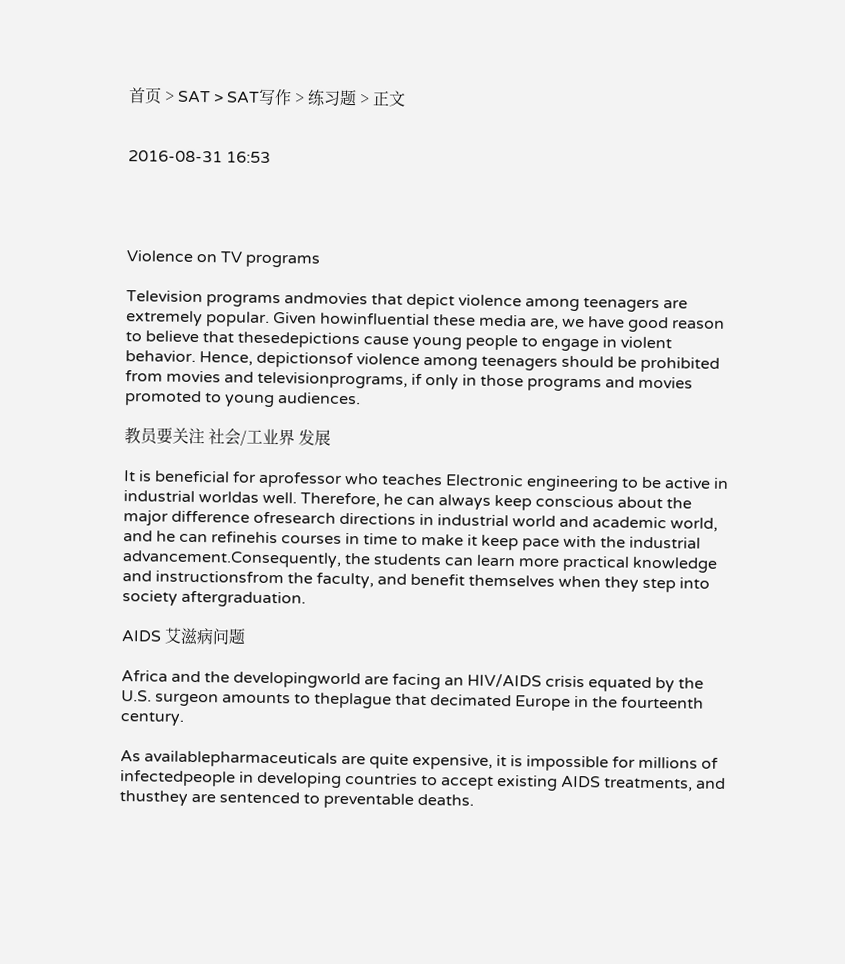首页 > SAT > SAT写作 > 练习题 > 正文


2016-08-31 16:53




Violence on TV programs

Television programs andmovies that depict violence among teenagers are extremely popular. Given howinfluential these media are, we have good reason to believe that thesedepictions cause young people to engage in violent behavior. Hence, depictionsof violence among teenagers should be prohibited from movies and televisionprograms, if only in those programs and movies promoted to young audiences.

教员要关注 社会/工业界 发展

It is beneficial for aprofessor who teaches Electronic engineering to be active in industrial worldas well. Therefore, he can always keep conscious about the major difference ofresearch directions in industrial world and academic world, and he can refinehis courses in time to make it keep pace with the industrial advancement.Consequently, the students can learn more practical knowledge and instructionsfrom the faculty, and benefit themselves when they step into society aftergraduation.

AIDS 艾滋病问题

Africa and the developingworld are facing an HIV/AIDS crisis equated by the U.S. surgeon amounts to theplague that decimated Europe in the fourteenth century.

As availablepharmaceuticals are quite expensive, it is impossible for millions of infectedpeople in developing countries to accept existing AIDS treatments, and thusthey are sentenced to preventable deaths.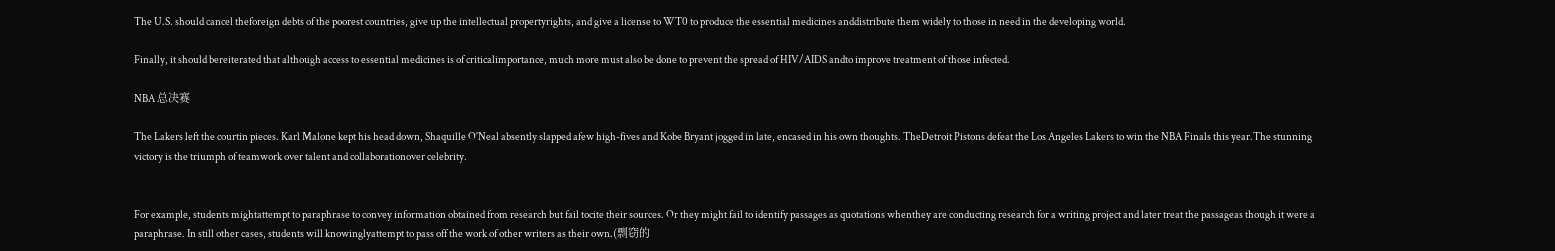The U.S. should cancel theforeign debts of the poorest countries, give up the intellectual propertyrights, and give a license to WT0 to produce the essential medicines anddistribute them widely to those in need in the developing world.

Finally, it should bereiterated that although access to essential medicines is of criticalimportance, much more must also be done to prevent the spread of HIV/AIDS andto improve treatment of those infected.

NBA 总决赛

The Lakers left the courtin pieces. Karl Malone kept his head down, Shaquille O'Neal absently slapped afew high-fives and Kobe Bryant jogged in late, encased in his own thoughts. TheDetroit Pistons defeat the Los Angeles Lakers to win the NBA Finals this year.The stunning victory is the triumph of teamwork over talent and collaborationover celebrity.


For example, students mightattempt to paraphrase to convey information obtained from research but fail tocite their sources. Or they might fail to identify passages as quotations whenthey are conducting research for a writing project and later treat the passageas though it were a paraphrase. In still other cases, students will knowinglyattempt to pass off the work of other writers as their own.(剽窃的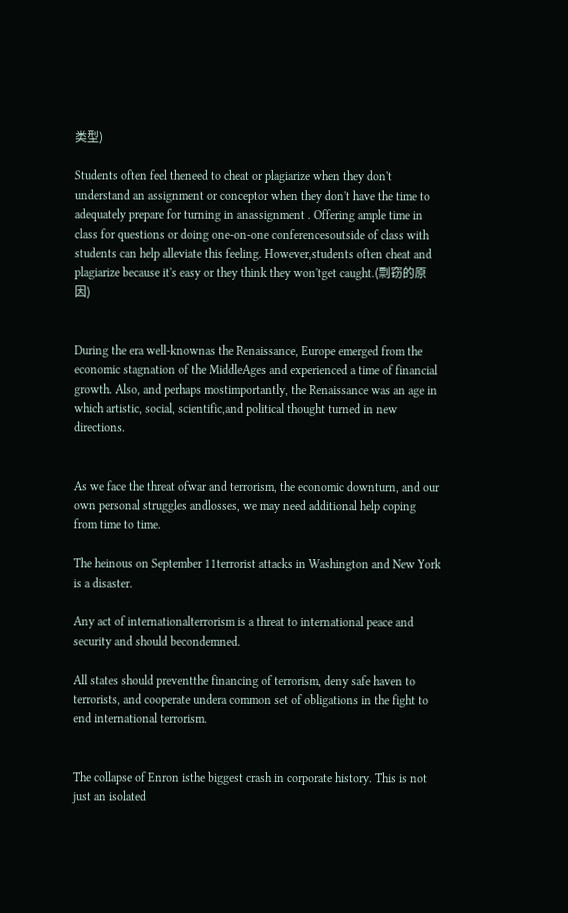类型)

Students often feel theneed to cheat or plagiarize when they don't understand an assignment or conceptor when they don't have the time to adequately prepare for turning in anassignment . Offering ample time in class for questions or doing one-on-one conferencesoutside of class with students can help alleviate this feeling. However,students often cheat and plagiarize because it's easy or they think they won'tget caught.(剽窃的原因)


During the era well-knownas the Renaissance, Europe emerged from the economic stagnation of the MiddleAges and experienced a time of financial growth. Also, and perhaps mostimportantly, the Renaissance was an age in which artistic, social, scientific,and political thought turned in new directions.


As we face the threat ofwar and terrorism, the economic downturn, and our own personal struggles andlosses, we may need additional help coping from time to time.

The heinous on September 11terrorist attacks in Washington and New York is a disaster.

Any act of internationalterrorism is a threat to international peace and security and should becondemned.

All states should preventthe financing of terrorism, deny safe haven to terrorists, and cooperate undera common set of obligations in the fight to end international terrorism.


The collapse of Enron isthe biggest crash in corporate history. This is not just an isolated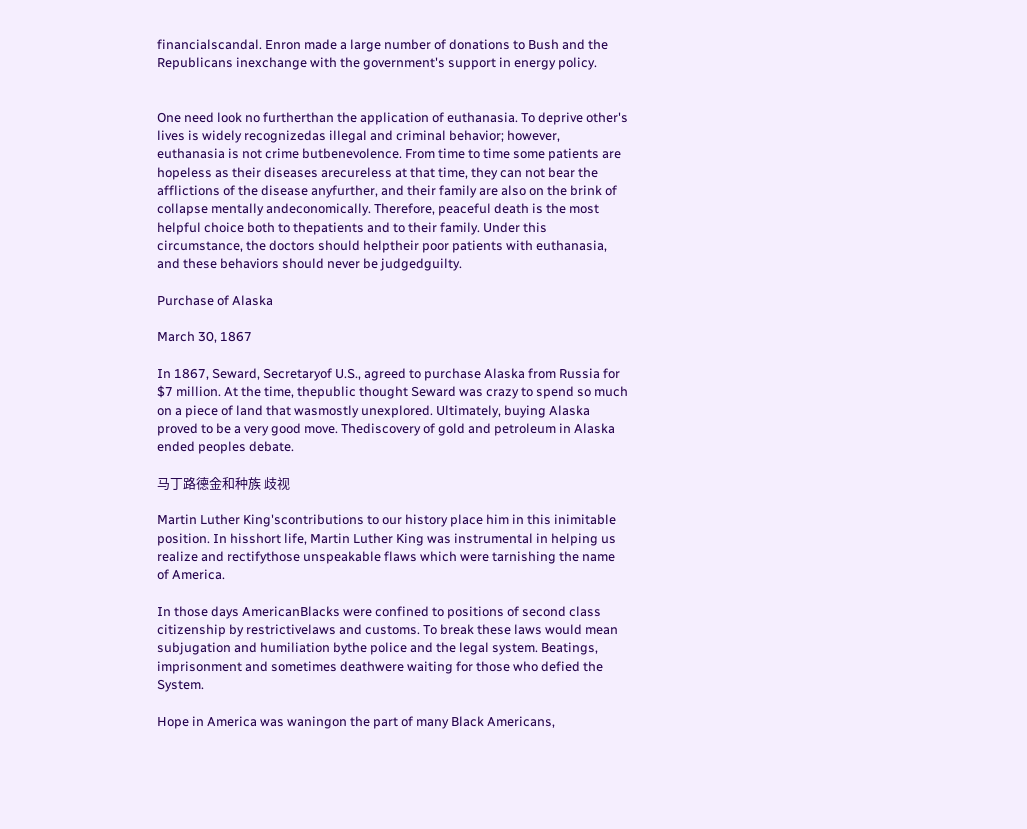financialscandal. Enron made a large number of donations to Bush and the Republicans inexchange with the government's support in energy policy.


One need look no furtherthan the application of euthanasia. To deprive other's lives is widely recognizedas illegal and criminal behavior; however, euthanasia is not crime butbenevolence. From time to time some patients are hopeless as their diseases arecureless at that time, they can not bear the afflictions of the disease anyfurther, and their family are also on the brink of collapse mentally andeconomically. Therefore, peaceful death is the most helpful choice both to thepatients and to their family. Under this circumstance, the doctors should helptheir poor patients with euthanasia, and these behaviors should never be judgedguilty.

Purchase of Alaska

March 30, 1867

In 1867, Seward, Secretaryof U.S., agreed to purchase Alaska from Russia for $7 million. At the time, thepublic thought Seward was crazy to spend so much on a piece of land that wasmostly unexplored. Ultimately, buying Alaska proved to be a very good move. Thediscovery of gold and petroleum in Alaska ended peoples debate.

马丁路德金和种族 歧视

Martin Luther King'scontributions to our history place him in this inimitable position. In hisshort life, Martin Luther King was instrumental in helping us realize and rectifythose unspeakable flaws which were tarnishing the name of America.

In those days AmericanBlacks were confined to positions of second class citizenship by restrictivelaws and customs. To break these laws would mean subjugation and humiliation bythe police and the legal system. Beatings, imprisonment and sometimes deathwere waiting for those who defied the System.

Hope in America was waningon the part of many Black Americans,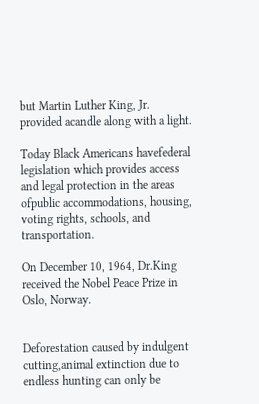but Martin Luther King, Jr. provided acandle along with a light.

Today Black Americans havefederal legislation which provides access and legal protection in the areas ofpublic accommodations, housing, voting rights, schools, and transportation.

On December 10, 1964, Dr.King received the Nobel Peace Prize in Oslo, Norway.


Deforestation caused by indulgent cutting,animal extinction due to endless hunting can only be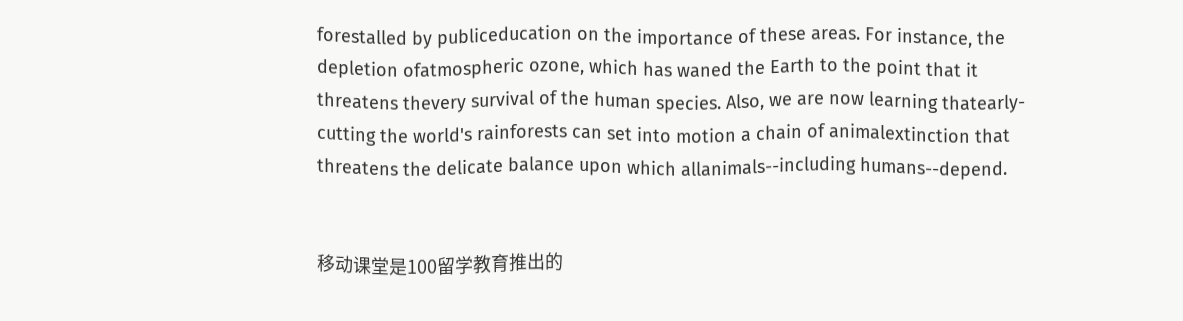forestalled by publiceducation on the importance of these areas. For instance, the depletion ofatmospheric ozone, which has waned the Earth to the point that it threatens thevery survival of the human species. Also, we are now learning thatearly-cutting the world's rainforests can set into motion a chain of animalextinction that threatens the delicate balance upon which allanimals--including humans--depend.


移动课堂是100留学教育推出的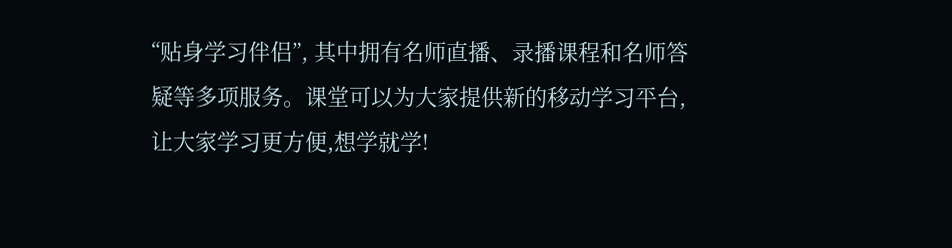“贴身学习伴侣”, 其中拥有名师直播、录播课程和名师答疑等多项服务。课堂可以为大家提供新的移动学习平台,让大家学习更方便,想学就学!